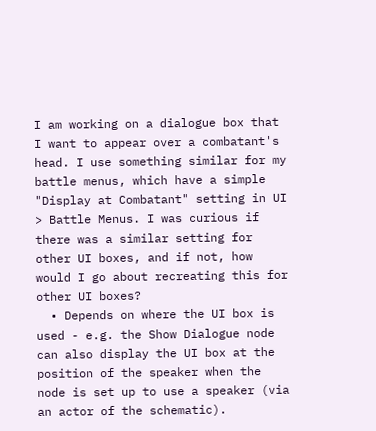I am working on a dialogue box that I want to appear over a combatant's head. I use something similar for my battle menus, which have a simple "Display at Combatant" setting in UI > Battle Menus. I was curious if there was a similar setting for other UI boxes, and if not, how would I go about recreating this for other UI boxes?
  • Depends on where the UI box is used - e.g. the Show Dialogue node can also display the UI box at the position of the speaker when the node is set up to use a speaker (via an actor of the schematic).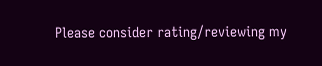Please consider rating/reviewing my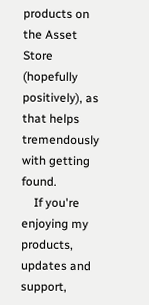products on the Asset Store (hopefully positively), as that helps tremendously with getting found.
    If you're enjoying my products, updates and support,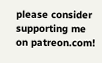please consider supporting me on patreon.com!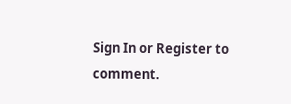Sign In or Register to comment.